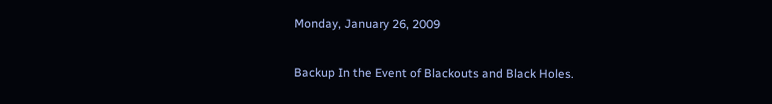Monday, January 26, 2009

Backup In the Event of Blackouts and Black Holes.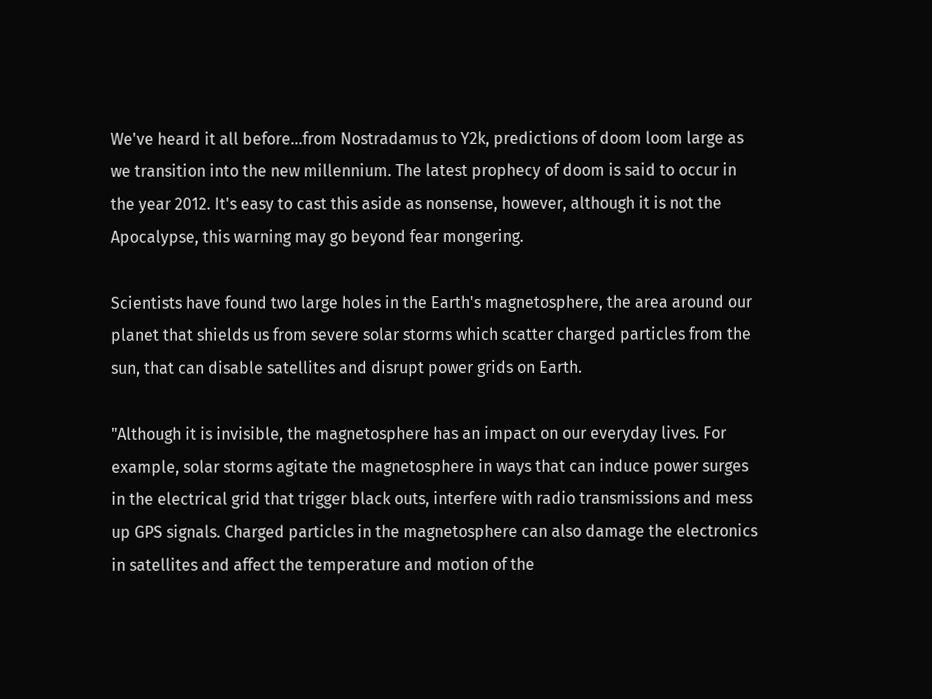We've heard it all before...from Nostradamus to Y2k, predictions of doom loom large as we transition into the new millennium. The latest prophecy of doom is said to occur in the year 2012. It's easy to cast this aside as nonsense, however, although it is not the Apocalypse, this warning may go beyond fear mongering.

Scientists have found two large holes in the Earth's magnetosphere, the area around our planet that shields us from severe solar storms which scatter charged particles from the sun, that can disable satellites and disrupt power grids on Earth.

"Although it is invisible, the magnetosphere has an impact on our everyday lives. For example, solar storms agitate the magnetosphere in ways that can induce power surges in the electrical grid that trigger black outs, interfere with radio transmissions and mess up GPS signals. Charged particles in the magnetosphere can also damage the electronics in satellites and affect the temperature and motion of the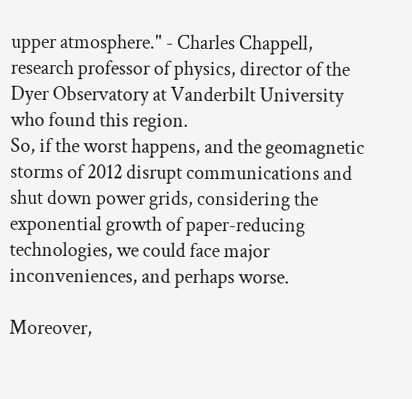upper atmosphere." - Charles Chappell, research professor of physics, director of the Dyer Observatory at Vanderbilt University who found this region.
So, if the worst happens, and the geomagnetic storms of 2012 disrupt communications and shut down power grids, considering the exponential growth of paper-reducing technologies, we could face major inconveniences, and perhaps worse.

Moreover,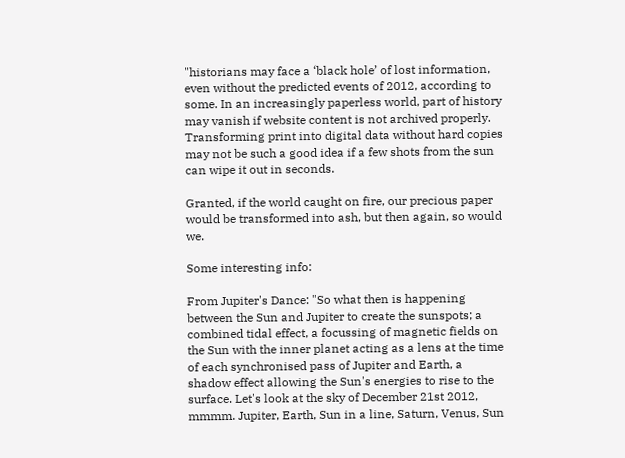"historians may face a ‘black hole’ of lost information, even without the predicted events of 2012, according to some. In an increasingly paperless world, part of history may vanish if website content is not archived properly. Transforming print into digital data without hard copies may not be such a good idea if a few shots from the sun can wipe it out in seconds.

Granted, if the world caught on fire, our precious paper would be transformed into ash, but then again, so would we.

Some interesting info:

From Jupiter's Dance: "So what then is happening between the Sun and Jupiter to create the sunspots; a combined tidal effect, a focussing of magnetic fields on the Sun with the inner planet acting as a lens at the time of each synchronised pass of Jupiter and Earth, a shadow effect allowing the Sun's energies to rise to the surface. Let's look at the sky of December 21st 2012, mmmm. Jupiter, Earth, Sun in a line, Saturn, Venus, Sun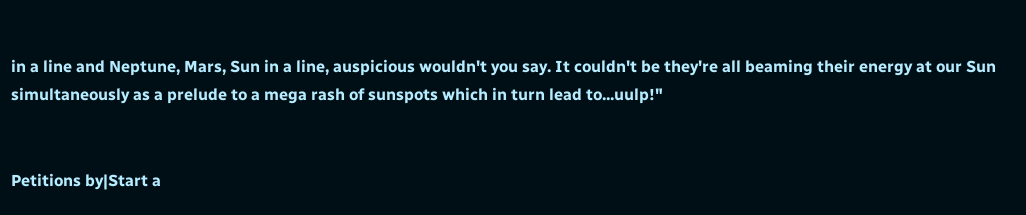in a line and Neptune, Mars, Sun in a line, auspicious wouldn't you say. It couldn't be they're all beaming their energy at our Sun simultaneously as a prelude to a mega rash of sunspots which in turn lead to...uulp!"


Petitions by|Start a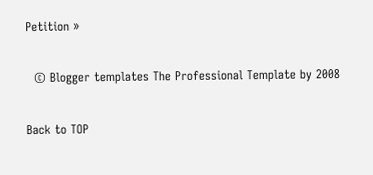Petition »

  © Blogger templates The Professional Template by 2008

Back to TOP